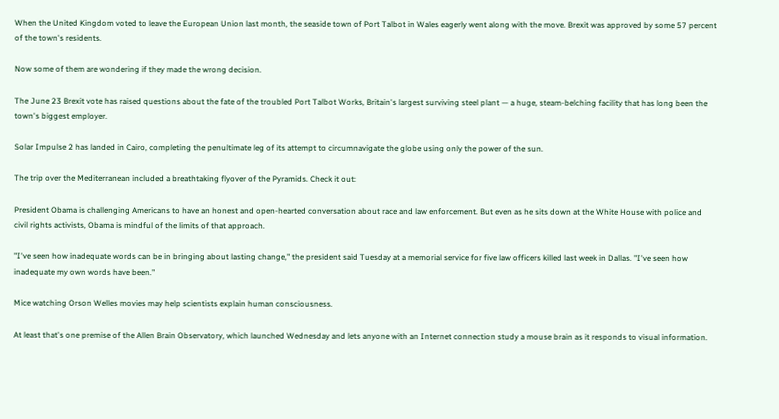When the United Kingdom voted to leave the European Union last month, the seaside town of Port Talbot in Wales eagerly went along with the move. Brexit was approved by some 57 percent of the town's residents.

Now some of them are wondering if they made the wrong decision.

The June 23 Brexit vote has raised questions about the fate of the troubled Port Talbot Works, Britain's largest surviving steel plant — a huge, steam-belching facility that has long been the town's biggest employer.

Solar Impulse 2 has landed in Cairo, completing the penultimate leg of its attempt to circumnavigate the globe using only the power of the sun.

The trip over the Mediterranean included a breathtaking flyover of the Pyramids. Check it out:

President Obama is challenging Americans to have an honest and open-hearted conversation about race and law enforcement. But even as he sits down at the White House with police and civil rights activists, Obama is mindful of the limits of that approach.

"I've seen how inadequate words can be in bringing about lasting change," the president said Tuesday at a memorial service for five law officers killed last week in Dallas. "I've seen how inadequate my own words have been."

Mice watching Orson Welles movies may help scientists explain human consciousness.

At least that's one premise of the Allen Brain Observatory, which launched Wednesday and lets anyone with an Internet connection study a mouse brain as it responds to visual information.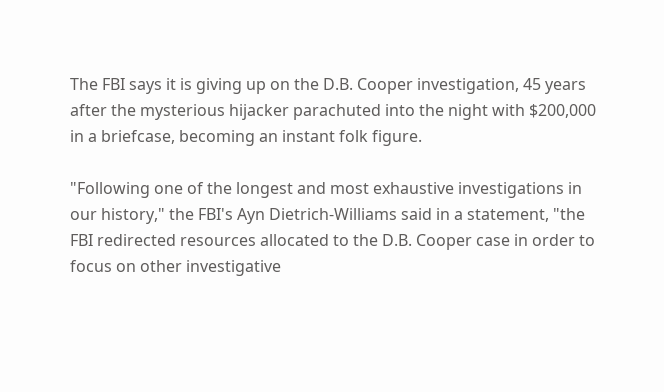The FBI says it is giving up on the D.B. Cooper investigation, 45 years after the mysterious hijacker parachuted into the night with $200,000 in a briefcase, becoming an instant folk figure.

"Following one of the longest and most exhaustive investigations in our history," the FBI's Ayn Dietrich-Williams said in a statement, "the FBI redirected resources allocated to the D.B. Cooper case in order to focus on other investigative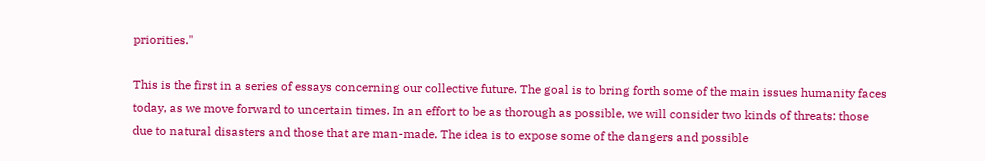priorities."

This is the first in a series of essays concerning our collective future. The goal is to bring forth some of the main issues humanity faces today, as we move forward to uncertain times. In an effort to be as thorough as possible, we will consider two kinds of threats: those due to natural disasters and those that are man-made. The idea is to expose some of the dangers and possible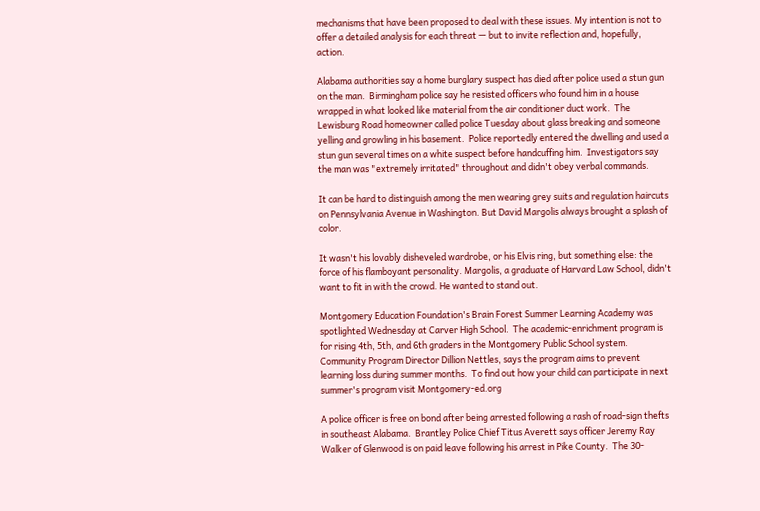mechanisms that have been proposed to deal with these issues. My intention is not to offer a detailed analysis for each threat — but to invite reflection and, hopefully, action.

Alabama authorities say a home burglary suspect has died after police used a stun gun on the man.  Birmingham police say he resisted officers who found him in a house wrapped in what looked like material from the air conditioner duct work.  The Lewisburg Road homeowner called police Tuesday about glass breaking and someone yelling and growling in his basement.  Police reportedly entered the dwelling and used a stun gun several times on a white suspect before handcuffing him.  Investigators say the man was "extremely irritated" throughout and didn't obey verbal commands.

It can be hard to distinguish among the men wearing grey suits and regulation haircuts on Pennsylvania Avenue in Washington. But David Margolis always brought a splash of color.

It wasn't his lovably disheveled wardrobe, or his Elvis ring, but something else: the force of his flamboyant personality. Margolis, a graduate of Harvard Law School, didn't want to fit in with the crowd. He wanted to stand out.

Montgomery Education Foundation's Brain Forest Summer Learning Academy was spotlighted Wednesday at Carver High School.  The academic-enrichment program is for rising 4th, 5th, and 6th graders in the Montgomery Public School system.  Community Program Director Dillion Nettles, says the program aims to prevent learning loss during summer months.  To find out how your child can participate in next summer's program visit Montgomery-ed.org

A police officer is free on bond after being arrested following a rash of road-sign thefts in southeast Alabama.  Brantley Police Chief Titus Averett says officer Jeremy Ray Walker of Glenwood is on paid leave following his arrest in Pike County.  The 30-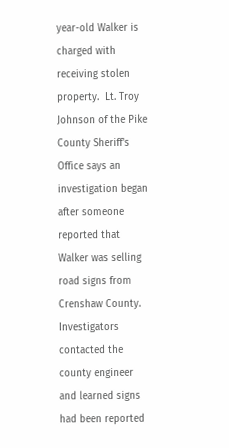year-old Walker is charged with receiving stolen property.  Lt. Troy Johnson of the Pike County Sheriff's Office says an investigation began after someone reported that Walker was selling road signs from Crenshaw County.  Investigators contacted the county engineer and learned signs had been reported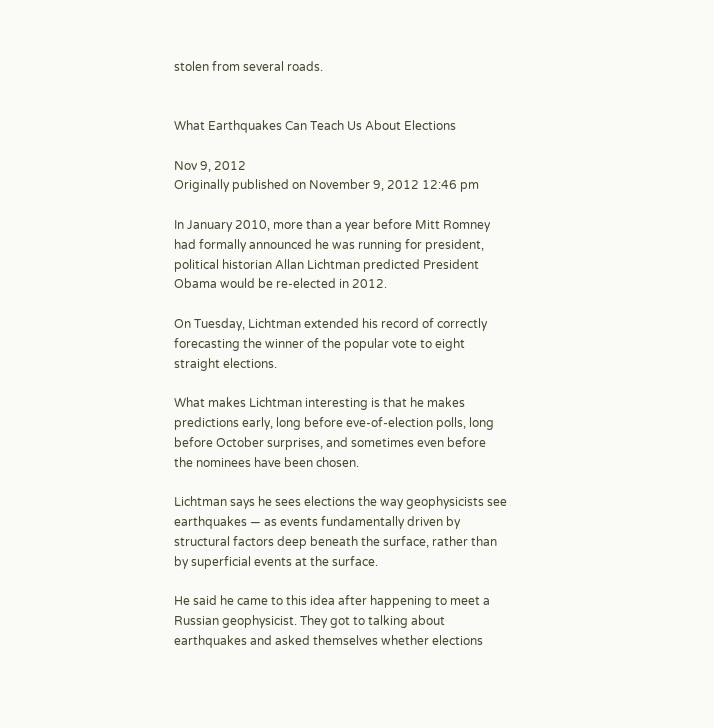stolen from several roads.


What Earthquakes Can Teach Us About Elections

Nov 9, 2012
Originally published on November 9, 2012 12:46 pm

In January 2010, more than a year before Mitt Romney had formally announced he was running for president, political historian Allan Lichtman predicted President Obama would be re-elected in 2012.

On Tuesday, Lichtman extended his record of correctly forecasting the winner of the popular vote to eight straight elections.

What makes Lichtman interesting is that he makes predictions early, long before eve-of-election polls, long before October surprises, and sometimes even before the nominees have been chosen.

Lichtman says he sees elections the way geophysicists see earthquakes — as events fundamentally driven by structural factors deep beneath the surface, rather than by superficial events at the surface.

He said he came to this idea after happening to meet a Russian geophysicist. They got to talking about earthquakes and asked themselves whether elections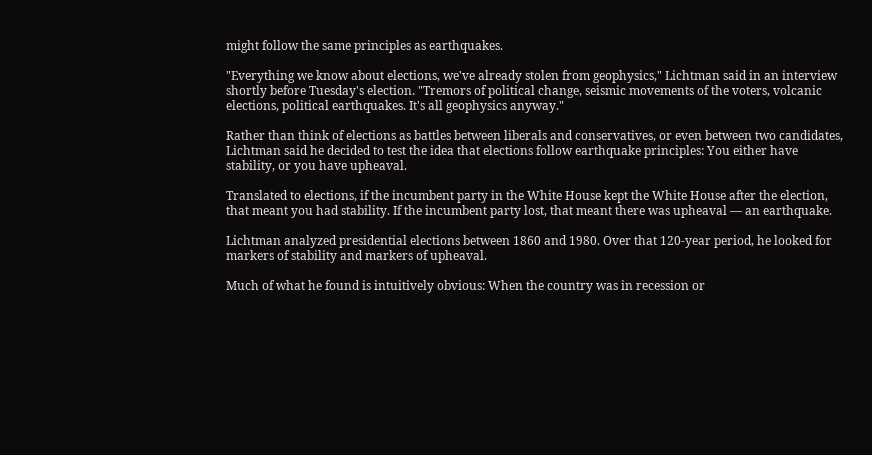might follow the same principles as earthquakes.

"Everything we know about elections, we've already stolen from geophysics," Lichtman said in an interview shortly before Tuesday's election. "Tremors of political change, seismic movements of the voters, volcanic elections, political earthquakes. It's all geophysics anyway."

Rather than think of elections as battles between liberals and conservatives, or even between two candidates, Lichtman said he decided to test the idea that elections follow earthquake principles: You either have stability, or you have upheaval.

Translated to elections, if the incumbent party in the White House kept the White House after the election, that meant you had stability. If the incumbent party lost, that meant there was upheaval — an earthquake.

Lichtman analyzed presidential elections between 1860 and 1980. Over that 120-year period, he looked for markers of stability and markers of upheaval.

Much of what he found is intuitively obvious: When the country was in recession or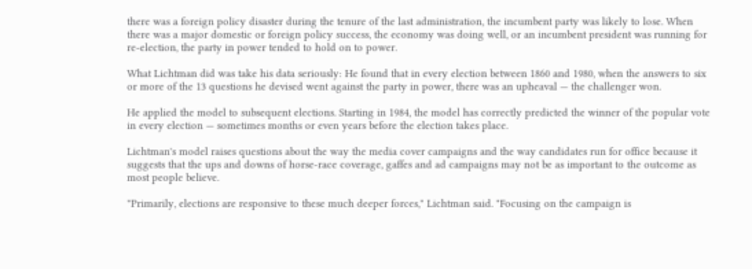there was a foreign policy disaster during the tenure of the last administration, the incumbent party was likely to lose. When there was a major domestic or foreign policy success, the economy was doing well, or an incumbent president was running for re-election, the party in power tended to hold on to power.

What Lichtman did was take his data seriously: He found that in every election between 1860 and 1980, when the answers to six or more of the 13 questions he devised went against the party in power, there was an upheaval — the challenger won.

He applied the model to subsequent elections. Starting in 1984, the model has correctly predicted the winner of the popular vote in every election — sometimes months or even years before the election takes place.

Lichtman's model raises questions about the way the media cover campaigns and the way candidates run for office because it suggests that the ups and downs of horse-race coverage, gaffes and ad campaigns may not be as important to the outcome as most people believe.

"Primarily, elections are responsive to these much deeper forces," Lichtman said. "Focusing on the campaign is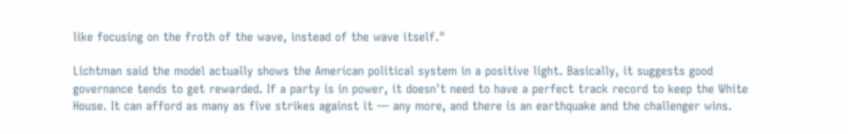like focusing on the froth of the wave, instead of the wave itself."

Lichtman said the model actually shows the American political system in a positive light. Basically, it suggests good governance tends to get rewarded. If a party is in power, it doesn't need to have a perfect track record to keep the White House. It can afford as many as five strikes against it — any more, and there is an earthquake and the challenger wins.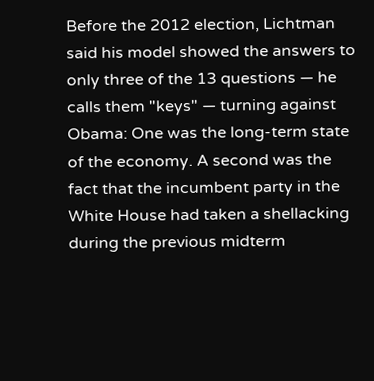Before the 2012 election, Lichtman said his model showed the answers to only three of the 13 questions — he calls them "keys" — turning against Obama: One was the long-term state of the economy. A second was the fact that the incumbent party in the White House had taken a shellacking during the previous midterm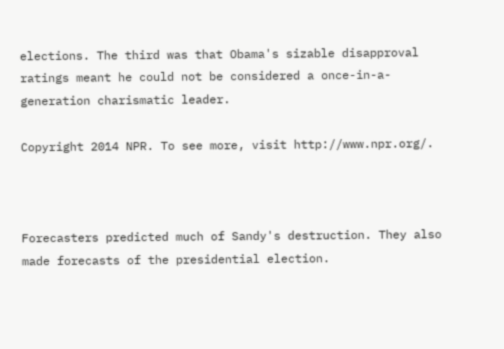elections. The third was that Obama's sizable disapproval ratings meant he could not be considered a once-in-a-generation charismatic leader.

Copyright 2014 NPR. To see more, visit http://www.npr.org/.



Forecasters predicted much of Sandy's destruction. They also made forecasts of the presidential election.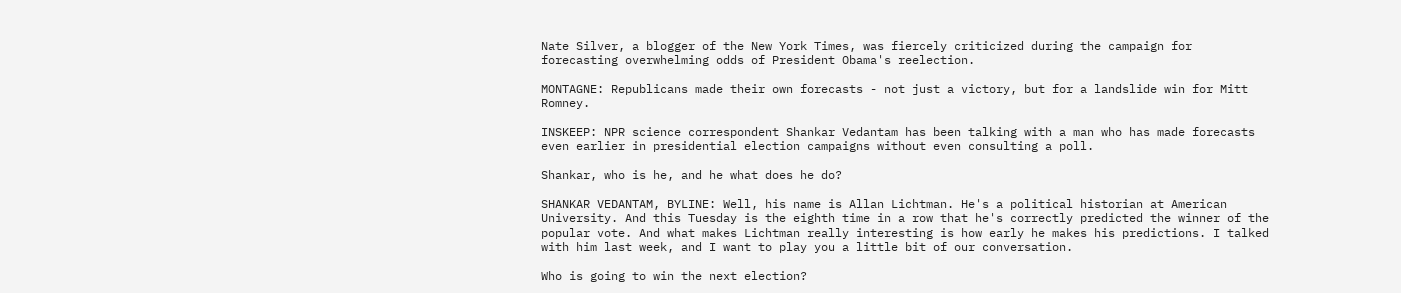Nate Silver, a blogger of the New York Times, was fiercely criticized during the campaign for forecasting overwhelming odds of President Obama's reelection.

MONTAGNE: Republicans made their own forecasts - not just a victory, but for a landslide win for Mitt Romney.

INSKEEP: NPR science correspondent Shankar Vedantam has been talking with a man who has made forecasts even earlier in presidential election campaigns without even consulting a poll.

Shankar, who is he, and he what does he do?

SHANKAR VEDANTAM, BYLINE: Well, his name is Allan Lichtman. He's a political historian at American University. And this Tuesday is the eighth time in a row that he's correctly predicted the winner of the popular vote. And what makes Lichtman really interesting is how early he makes his predictions. I talked with him last week, and I want to play you a little bit of our conversation.

Who is going to win the next election?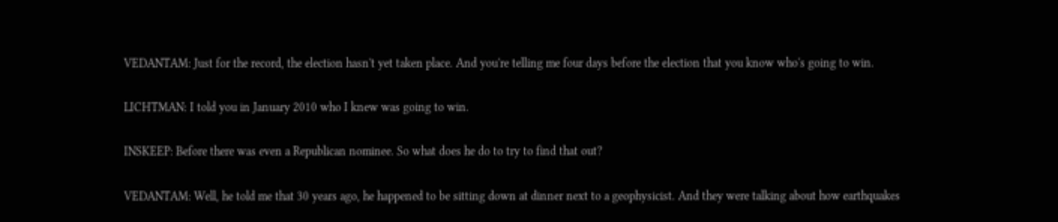VEDANTAM: Just for the record, the election hasn't yet taken place. And you're telling me four days before the election that you know who's going to win.

LICHTMAN: I told you in January 2010 who I knew was going to win.

INSKEEP: Before there was even a Republican nominee. So what does he do to try to find that out?

VEDANTAM: Well, he told me that 30 years ago, he happened to be sitting down at dinner next to a geophysicist. And they were talking about how earthquakes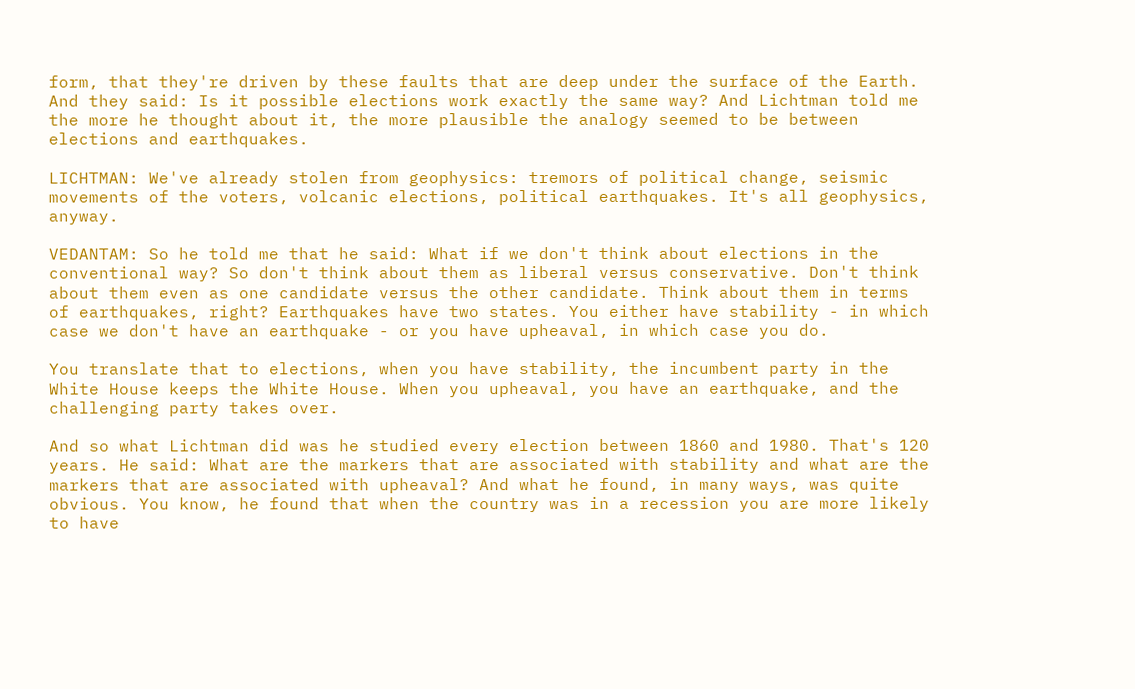form, that they're driven by these faults that are deep under the surface of the Earth. And they said: Is it possible elections work exactly the same way? And Lichtman told me the more he thought about it, the more plausible the analogy seemed to be between elections and earthquakes.

LICHTMAN: We've already stolen from geophysics: tremors of political change, seismic movements of the voters, volcanic elections, political earthquakes. It's all geophysics, anyway.

VEDANTAM: So he told me that he said: What if we don't think about elections in the conventional way? So don't think about them as liberal versus conservative. Don't think about them even as one candidate versus the other candidate. Think about them in terms of earthquakes, right? Earthquakes have two states. You either have stability - in which case we don't have an earthquake - or you have upheaval, in which case you do.

You translate that to elections, when you have stability, the incumbent party in the White House keeps the White House. When you upheaval, you have an earthquake, and the challenging party takes over.

And so what Lichtman did was he studied every election between 1860 and 1980. That's 120 years. He said: What are the markers that are associated with stability and what are the markers that are associated with upheaval? And what he found, in many ways, was quite obvious. You know, he found that when the country was in a recession you are more likely to have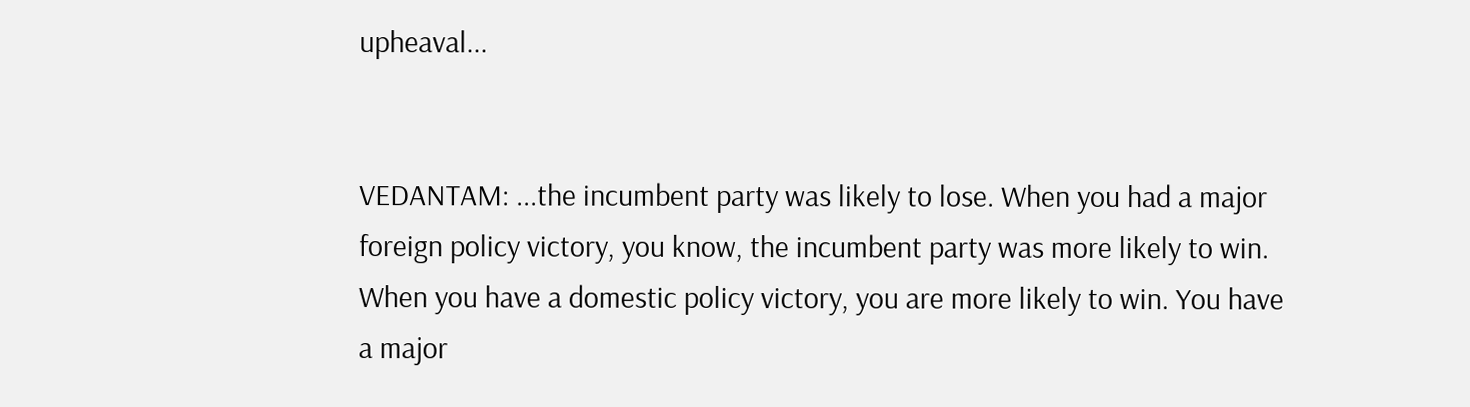upheaval...


VEDANTAM: ...the incumbent party was likely to lose. When you had a major foreign policy victory, you know, the incumbent party was more likely to win. When you have a domestic policy victory, you are more likely to win. You have a major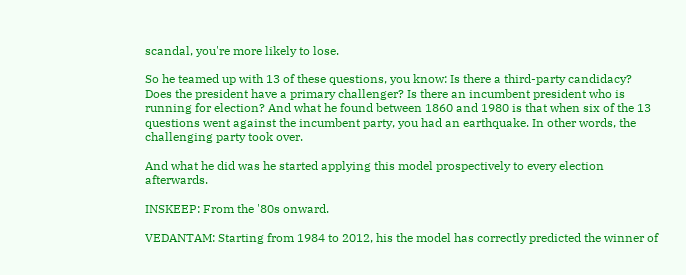scandal, you're more likely to lose.

So he teamed up with 13 of these questions, you know: Is there a third-party candidacy? Does the president have a primary challenger? Is there an incumbent president who is running for election? And what he found between 1860 and 1980 is that when six of the 13 questions went against the incumbent party, you had an earthquake. In other words, the challenging party took over.

And what he did was he started applying this model prospectively to every election afterwards.

INSKEEP: From the '80s onward.

VEDANTAM: Starting from 1984 to 2012, his the model has correctly predicted the winner of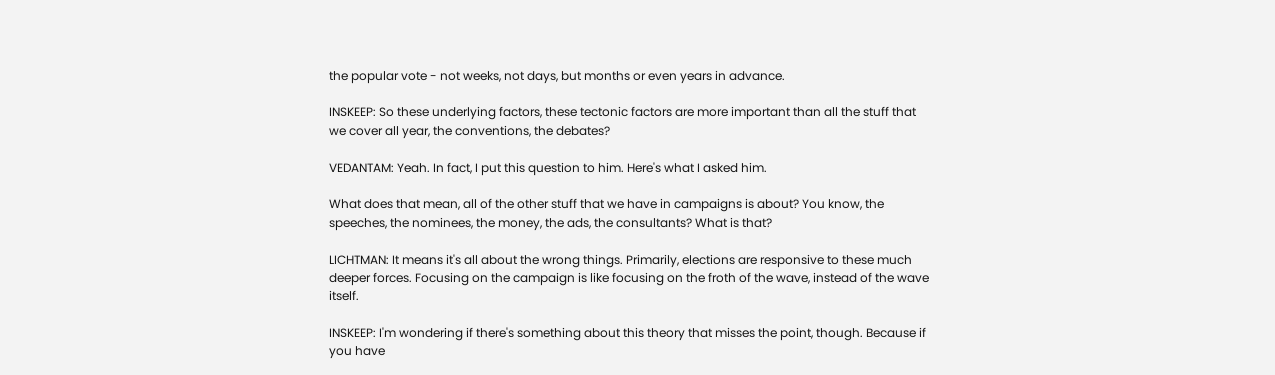the popular vote - not weeks, not days, but months or even years in advance.

INSKEEP: So these underlying factors, these tectonic factors are more important than all the stuff that we cover all year, the conventions, the debates?

VEDANTAM: Yeah. In fact, I put this question to him. Here's what I asked him.

What does that mean, all of the other stuff that we have in campaigns is about? You know, the speeches, the nominees, the money, the ads, the consultants? What is that?

LICHTMAN: It means it's all about the wrong things. Primarily, elections are responsive to these much deeper forces. Focusing on the campaign is like focusing on the froth of the wave, instead of the wave itself.

INSKEEP: I'm wondering if there's something about this theory that misses the point, though. Because if you have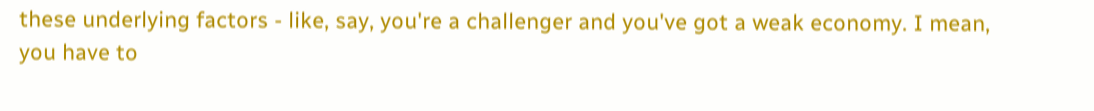these underlying factors - like, say, you're a challenger and you've got a weak economy. I mean, you have to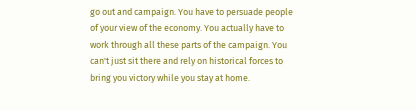go out and campaign. You have to persuade people of your view of the economy. You actually have to work through all these parts of the campaign. You can't just sit there and rely on historical forces to bring you victory while you stay at home.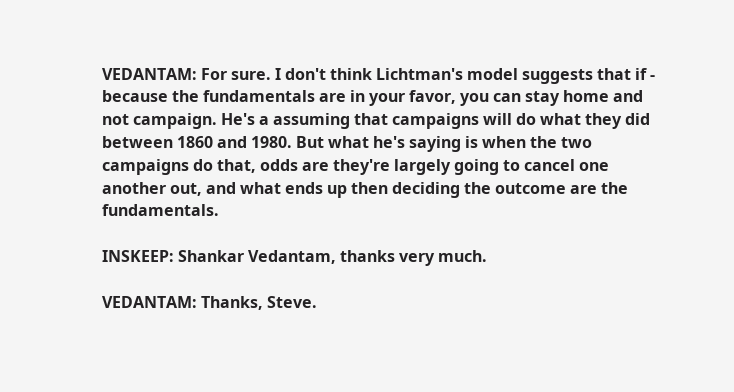VEDANTAM: For sure. I don't think Lichtman's model suggests that if - because the fundamentals are in your favor, you can stay home and not campaign. He's a assuming that campaigns will do what they did between 1860 and 1980. But what he's saying is when the two campaigns do that, odds are they're largely going to cancel one another out, and what ends up then deciding the outcome are the fundamentals.

INSKEEP: Shankar Vedantam, thanks very much.

VEDANTAM: Thanks, Steve.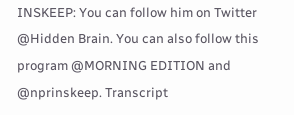INSKEEP: You can follow him on Twitter @Hidden Brain. You can also follow this program @MORNING EDITION and @nprinskeep. Transcript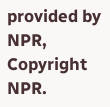provided by NPR, Copyright NPR.